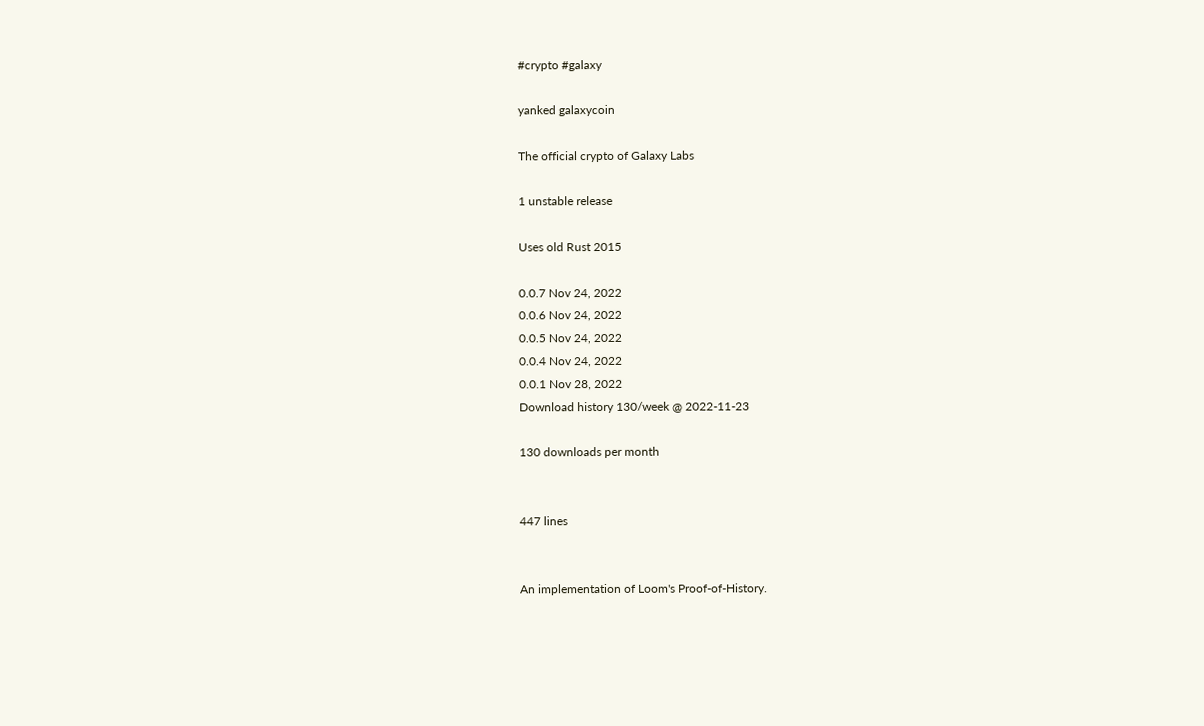#crypto #galaxy

yanked galaxycoin

The official crypto of Galaxy Labs

1 unstable release

Uses old Rust 2015

0.0.7 Nov 24, 2022
0.0.6 Nov 24, 2022
0.0.5 Nov 24, 2022
0.0.4 Nov 24, 2022
0.0.1 Nov 28, 2022
Download history 130/week @ 2022-11-23

130 downloads per month


447 lines


An implementation of Loom's Proof-of-History.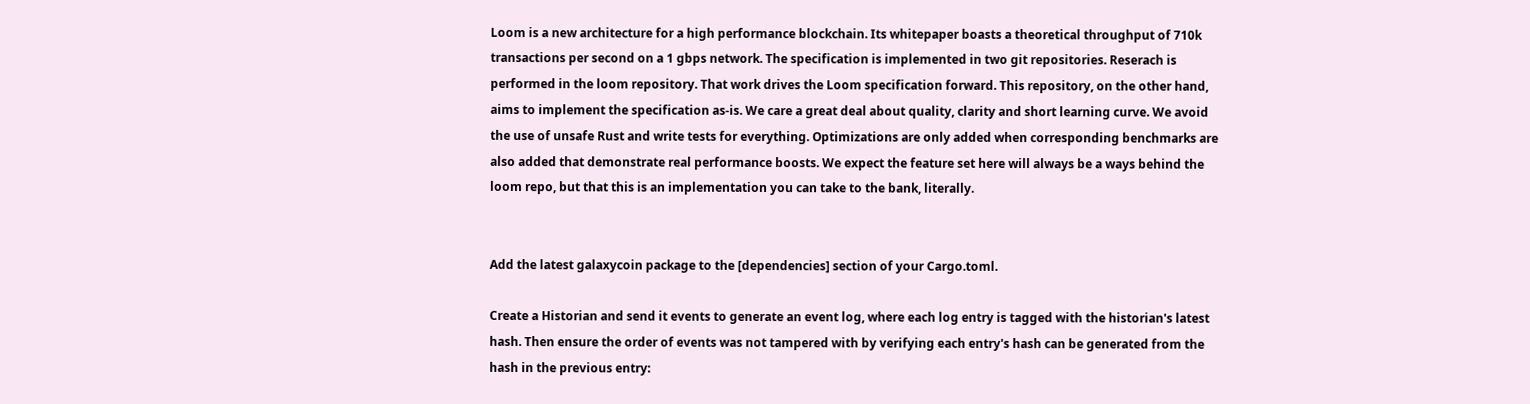Loom is a new architecture for a high performance blockchain. Its whitepaper boasts a theoretical throughput of 710k transactions per second on a 1 gbps network. The specification is implemented in two git repositories. Reserach is performed in the loom repository. That work drives the Loom specification forward. This repository, on the other hand, aims to implement the specification as-is. We care a great deal about quality, clarity and short learning curve. We avoid the use of unsafe Rust and write tests for everything. Optimizations are only added when corresponding benchmarks are also added that demonstrate real performance boosts. We expect the feature set here will always be a ways behind the loom repo, but that this is an implementation you can take to the bank, literally.


Add the latest galaxycoin package to the [dependencies] section of your Cargo.toml.

Create a Historian and send it events to generate an event log, where each log entry is tagged with the historian's latest hash. Then ensure the order of events was not tampered with by verifying each entry's hash can be generated from the hash in the previous entry: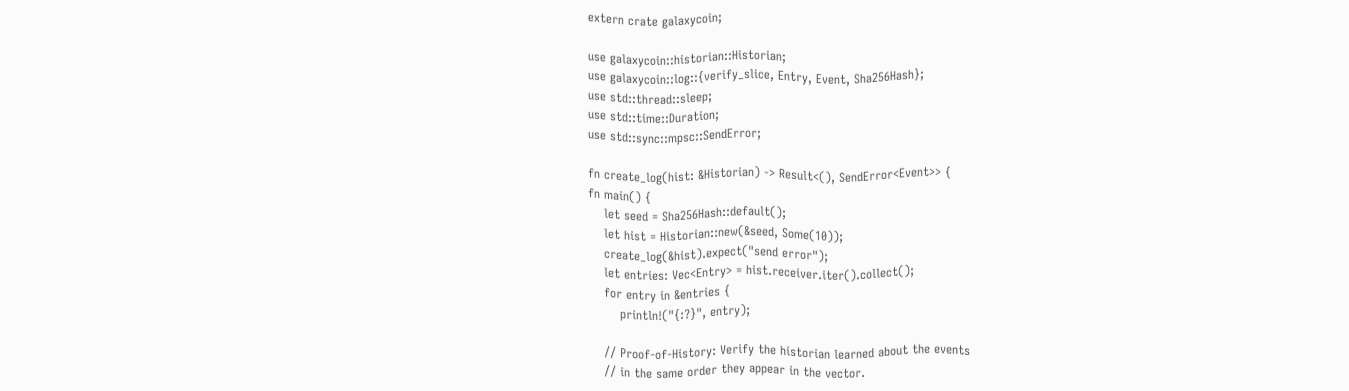extern crate galaxycoin;

use galaxycoin::historian::Historian;
use galaxycoin::log::{verify_slice, Entry, Event, Sha256Hash};
use std::thread::sleep;
use std::time::Duration;
use std::sync::mpsc::SendError;

fn create_log(hist: &Historian) -> Result<(), SendError<Event>> {
fn main() {
    let seed = Sha256Hash::default();
    let hist = Historian::new(&seed, Some(10));
    create_log(&hist).expect("send error");
    let entries: Vec<Entry> = hist.receiver.iter().collect();
    for entry in &entries {
        println!("{:?}", entry);

    // Proof-of-History: Verify the historian learned about the events
    // in the same order they appear in the vector.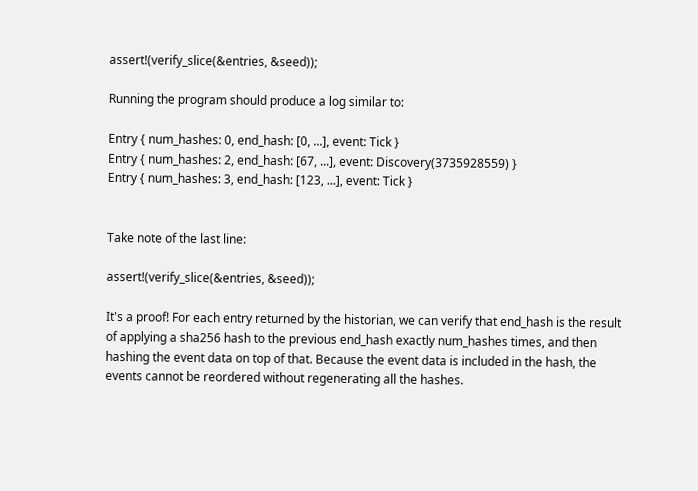assert!(verify_slice(&entries, &seed));

Running the program should produce a log similar to:

Entry { num_hashes: 0, end_hash: [0, ...], event: Tick }
Entry { num_hashes: 2, end_hash: [67, ...], event: Discovery(3735928559) }
Entry { num_hashes: 3, end_hash: [123, ...], event: Tick }


Take note of the last line:

assert!(verify_slice(&entries, &seed));

It's a proof! For each entry returned by the historian, we can verify that end_hash is the result of applying a sha256 hash to the previous end_hash exactly num_hashes times, and then hashing the event data on top of that. Because the event data is included in the hash, the events cannot be reordered without regenerating all the hashes.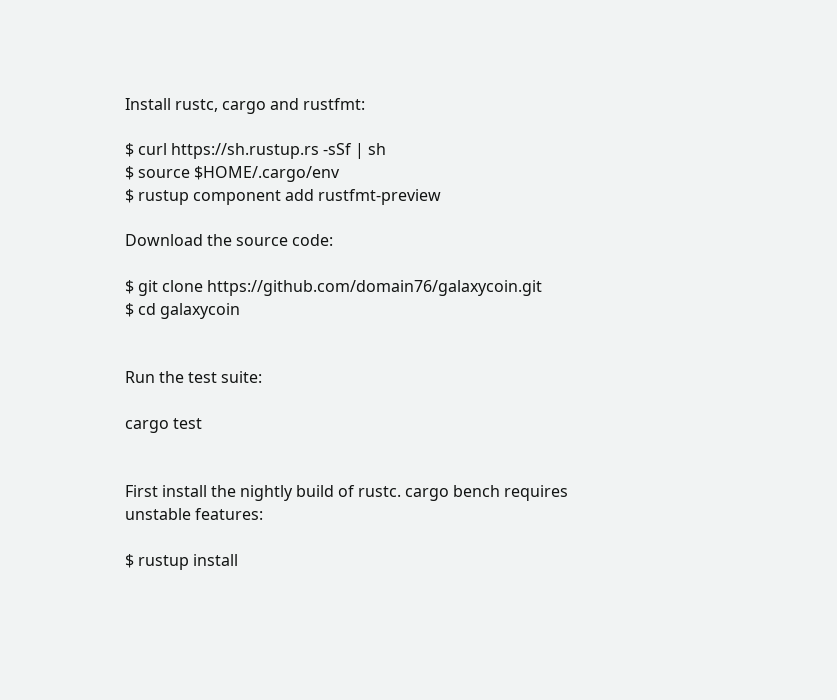Install rustc, cargo and rustfmt:

$ curl https://sh.rustup.rs -sSf | sh
$ source $HOME/.cargo/env
$ rustup component add rustfmt-preview

Download the source code:

$ git clone https://github.com/domain76/galaxycoin.git
$ cd galaxycoin


Run the test suite:

cargo test


First install the nightly build of rustc. cargo bench requires unstable features:

$ rustup install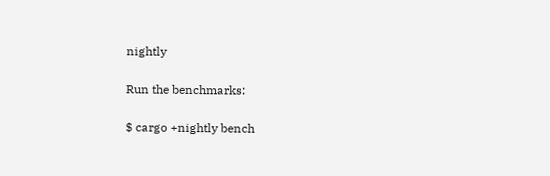nightly

Run the benchmarks:

$ cargo +nightly bench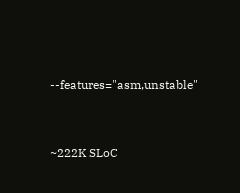--features="asm,unstable"


~222K SLoC